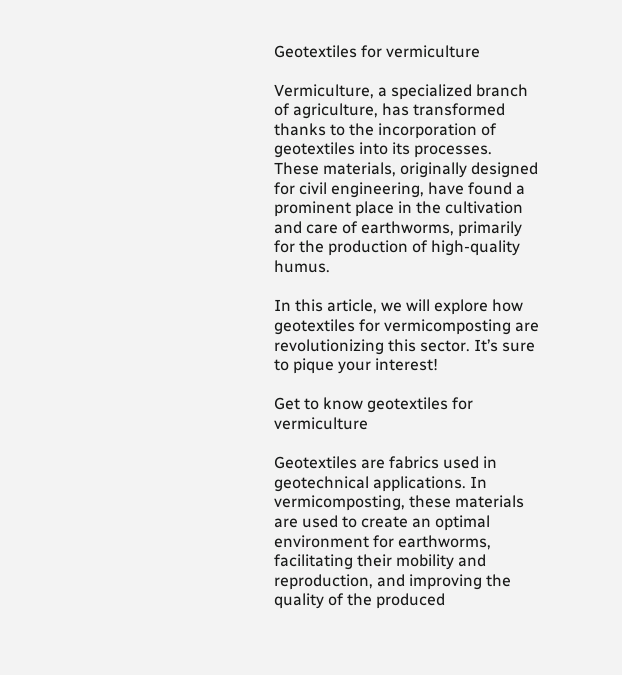Geotextiles for vermiculture

Vermiculture, a specialized branch of agriculture, has transformed thanks to the incorporation of geotextiles into its processes. These materials, originally designed for civil engineering, have found a prominent place in the cultivation and care of earthworms, primarily for the production of high-quality humus.

In this article, we will explore how geotextiles for vermicomposting are revolutionizing this sector. It’s sure to pique your interest!

Get to know geotextiles for vermiculture

Geotextiles are fabrics used in geotechnical applications. In vermicomposting, these materials are used to create an optimal environment for earthworms, facilitating their mobility and reproduction, and improving the quality of the produced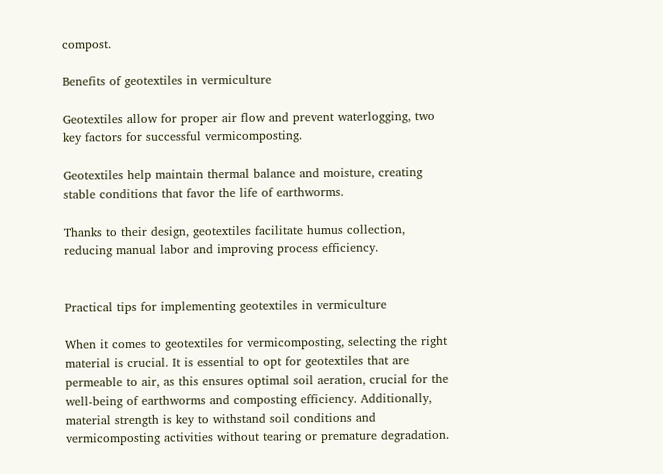compost.

Benefits of geotextiles in vermiculture

Geotextiles allow for proper air flow and prevent waterlogging, two key factors for successful vermicomposting.

Geotextiles help maintain thermal balance and moisture, creating stable conditions that favor the life of earthworms.

Thanks to their design, geotextiles facilitate humus collection, reducing manual labor and improving process efficiency.


Practical tips for implementing geotextiles in vermiculture

When it comes to geotextiles for vermicomposting, selecting the right material is crucial. It is essential to opt for geotextiles that are permeable to air, as this ensures optimal soil aeration, crucial for the well-being of earthworms and composting efficiency. Additionally, material strength is key to withstand soil conditions and vermicomposting activities without tearing or premature degradation.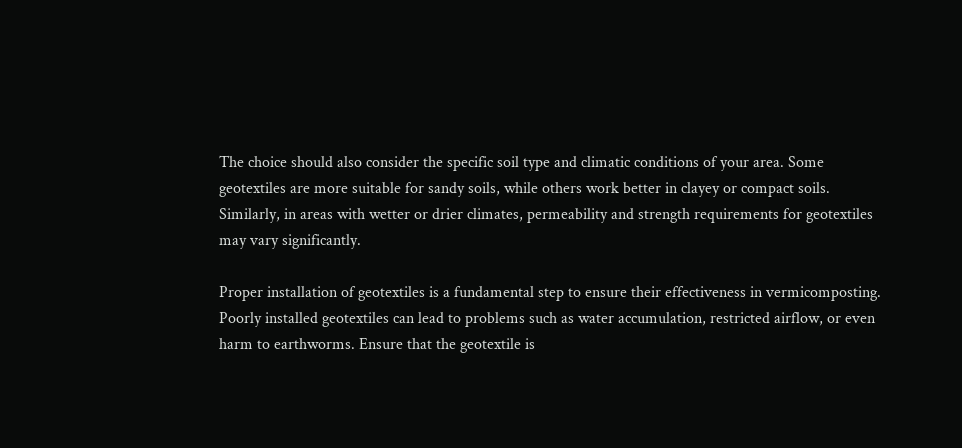The choice should also consider the specific soil type and climatic conditions of your area. Some geotextiles are more suitable for sandy soils, while others work better in clayey or compact soils. Similarly, in areas with wetter or drier climates, permeability and strength requirements for geotextiles may vary significantly.

Proper installation of geotextiles is a fundamental step to ensure their effectiveness in vermicomposting. Poorly installed geotextiles can lead to problems such as water accumulation, restricted airflow, or even harm to earthworms. Ensure that the geotextile is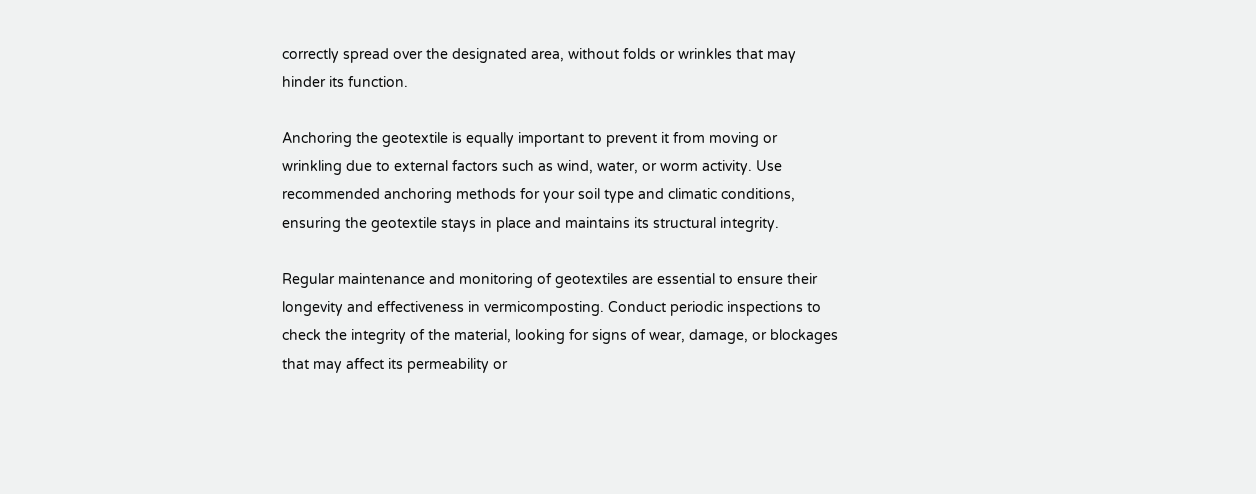correctly spread over the designated area, without folds or wrinkles that may hinder its function.

Anchoring the geotextile is equally important to prevent it from moving or wrinkling due to external factors such as wind, water, or worm activity. Use recommended anchoring methods for your soil type and climatic conditions, ensuring the geotextile stays in place and maintains its structural integrity.

Regular maintenance and monitoring of geotextiles are essential to ensure their longevity and effectiveness in vermicomposting. Conduct periodic inspections to check the integrity of the material, looking for signs of wear, damage, or blockages that may affect its permeability or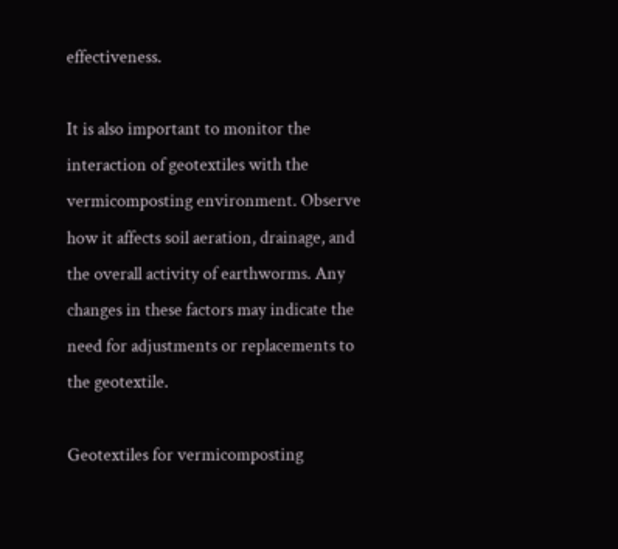effectiveness.

It is also important to monitor the interaction of geotextiles with the vermicomposting environment. Observe how it affects soil aeration, drainage, and the overall activity of earthworms. Any changes in these factors may indicate the need for adjustments or replacements to the geotextile.

Geotextiles for vermicomposting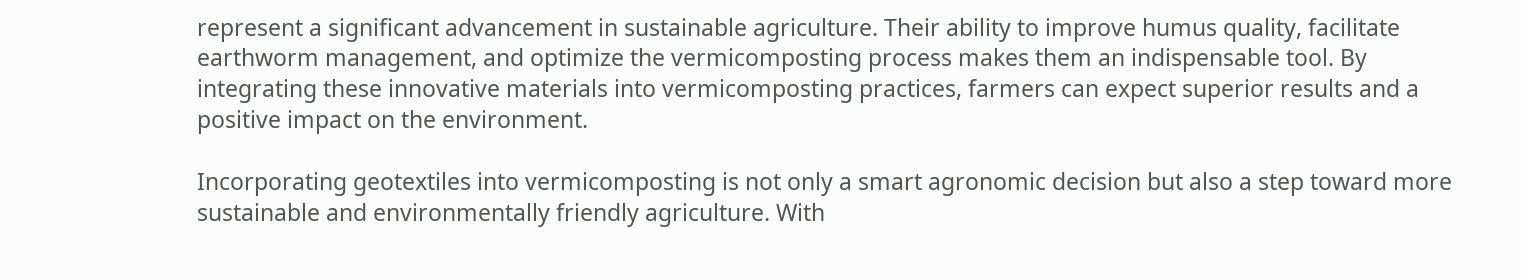represent a significant advancement in sustainable agriculture. Their ability to improve humus quality, facilitate earthworm management, and optimize the vermicomposting process makes them an indispensable tool. By integrating these innovative materials into vermicomposting practices, farmers can expect superior results and a positive impact on the environment.

Incorporating geotextiles into vermicomposting is not only a smart agronomic decision but also a step toward more sustainable and environmentally friendly agriculture. With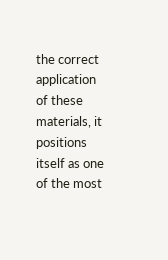the correct application of these materials, it positions itself as one of the most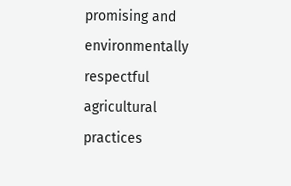promising and environmentally respectful agricultural practices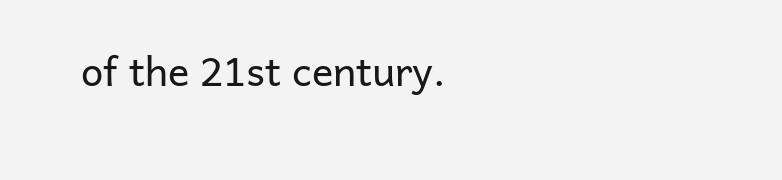of the 21st century.